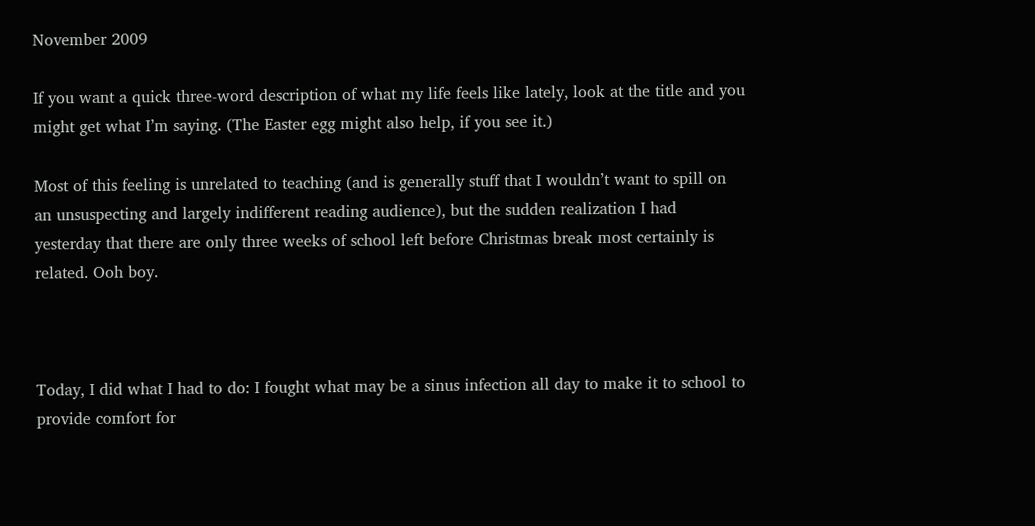November 2009

If you want a quick three-word description of what my life feels like lately, look at the title and you might get what I’m saying. (The Easter egg might also help, if you see it.)

Most of this feeling is unrelated to teaching (and is generally stuff that I wouldn’t want to spill on an unsuspecting and largely indifferent reading audience), but the sudden realization I had yesterday that there are only three weeks of school left before Christmas break most certainly is related. Ooh boy.



Today, I did what I had to do: I fought what may be a sinus infection all day to make it to school to provide comfort for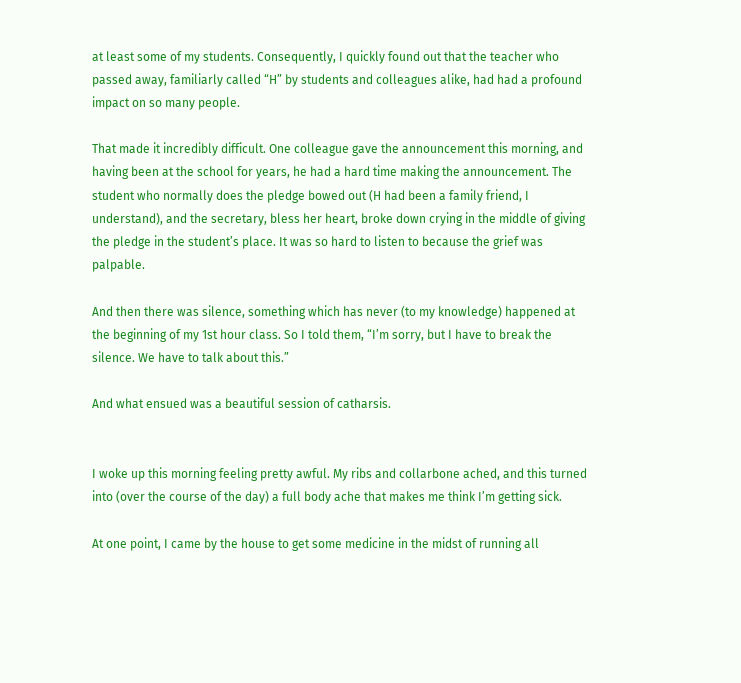at least some of my students. Consequently, I quickly found out that the teacher who passed away, familiarly called “H” by students and colleagues alike, had had a profound impact on so many people.

That made it incredibly difficult. One colleague gave the announcement this morning, and having been at the school for years, he had a hard time making the announcement. The student who normally does the pledge bowed out (H had been a family friend, I understand), and the secretary, bless her heart, broke down crying in the middle of giving the pledge in the student’s place. It was so hard to listen to because the grief was palpable.

And then there was silence, something which has never (to my knowledge) happened at the beginning of my 1st hour class. So I told them, “I’m sorry, but I have to break the silence. We have to talk about this.”

And what ensued was a beautiful session of catharsis.


I woke up this morning feeling pretty awful. My ribs and collarbone ached, and this turned into (over the course of the day) a full body ache that makes me think I’m getting sick.

At one point, I came by the house to get some medicine in the midst of running all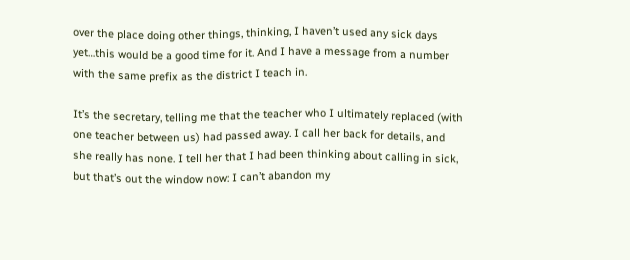over the place doing other things, thinking, I haven’t used any sick days yet…this would be a good time for it. And I have a message from a number with the same prefix as the district I teach in.

It’s the secretary, telling me that the teacher who I ultimately replaced (with one teacher between us) had passed away. I call her back for details, and she really has none. I tell her that I had been thinking about calling in sick, but that’s out the window now: I can’t abandon my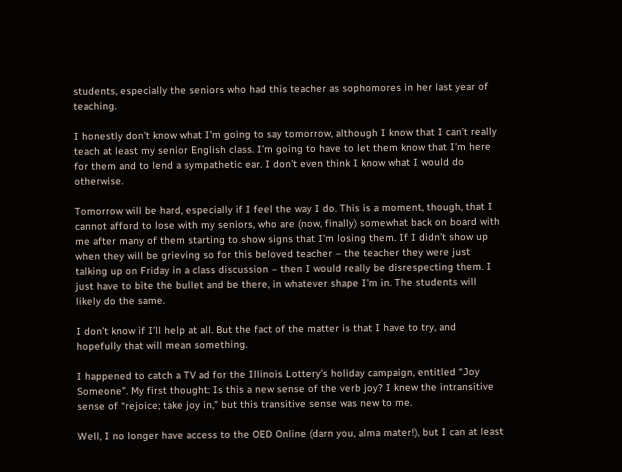students, especially the seniors who had this teacher as sophomores in her last year of teaching.

I honestly don’t know what I’m going to say tomorrow, although I know that I can’t really teach at least my senior English class. I’m going to have to let them know that I’m here for them and to lend a sympathetic ear. I don’t even think I know what I would do otherwise.

Tomorrow will be hard, especially if I feel the way I do. This is a moment, though, that I cannot afford to lose with my seniors, who are (now, finally) somewhat back on board with me after many of them starting to show signs that I’m losing them. If I didn’t show up when they will be grieving so for this beloved teacher – the teacher they were just talking up on Friday in a class discussion – then I would really be disrespecting them. I just have to bite the bullet and be there, in whatever shape I’m in. The students will likely do the same.

I don’t know if I’ll help at all. But the fact of the matter is that I have to try, and hopefully that will mean something.

I happened to catch a TV ad for the Illinois Lottery’s holiday campaign, entitled “Joy Someone”. My first thought: Is this a new sense of the verb joy? I knew the intransitive sense of “rejoice; take joy in,” but this transitive sense was new to me.

Well, I no longer have access to the OED Online (darn you, alma mater!), but I can at least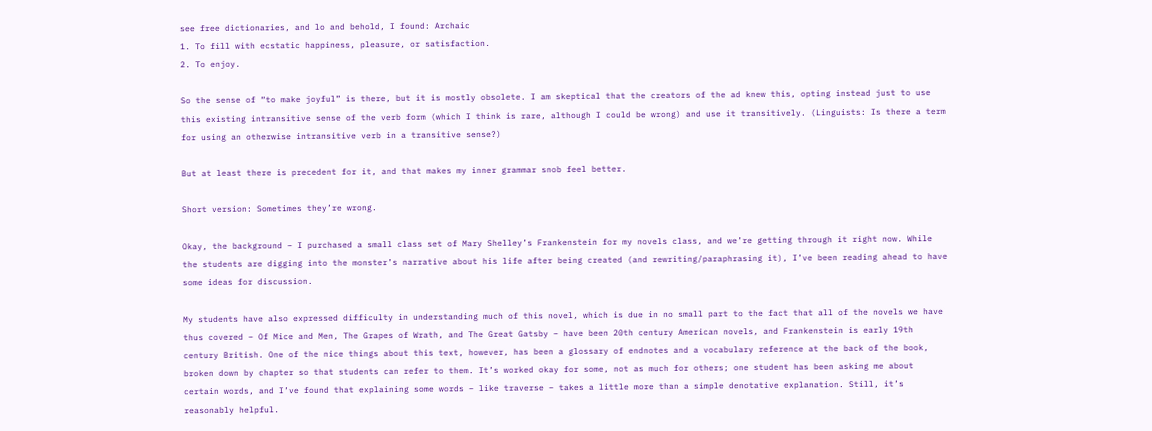see free dictionaries, and lo and behold, I found: Archaic
1. To fill with ecstatic happiness, pleasure, or satisfaction.
2. To enjoy.

So the sense of “to make joyful” is there, but it is mostly obsolete. I am skeptical that the creators of the ad knew this, opting instead just to use this existing intransitive sense of the verb form (which I think is rare, although I could be wrong) and use it transitively. (Linguists: Is there a term for using an otherwise intransitive verb in a transitive sense?)

But at least there is precedent for it, and that makes my inner grammar snob feel better.

Short version: Sometimes they’re wrong.

Okay, the background – I purchased a small class set of Mary Shelley’s Frankenstein for my novels class, and we’re getting through it right now. While the students are digging into the monster’s narrative about his life after being created (and rewriting/paraphrasing it), I’ve been reading ahead to have some ideas for discussion.

My students have also expressed difficulty in understanding much of this novel, which is due in no small part to the fact that all of the novels we have thus covered – Of Mice and Men, The Grapes of Wrath, and The Great Gatsby – have been 20th century American novels, and Frankenstein is early 19th century British. One of the nice things about this text, however, has been a glossary of endnotes and a vocabulary reference at the back of the book, broken down by chapter so that students can refer to them. It’s worked okay for some, not as much for others; one student has been asking me about certain words, and I’ve found that explaining some words – like traverse – takes a little more than a simple denotative explanation. Still, it’s reasonably helpful.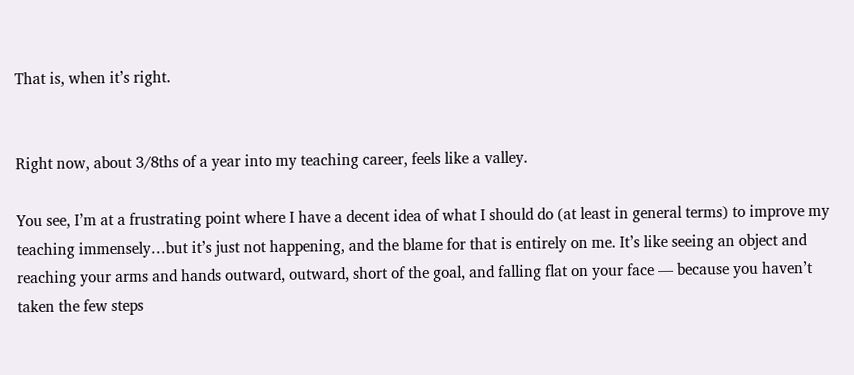That is, when it’s right.


Right now, about 3/8ths of a year into my teaching career, feels like a valley.

You see, I’m at a frustrating point where I have a decent idea of what I should do (at least in general terms) to improve my teaching immensely…but it’s just not happening, and the blame for that is entirely on me. It’s like seeing an object and reaching your arms and hands outward, outward, short of the goal, and falling flat on your face — because you haven’t taken the few steps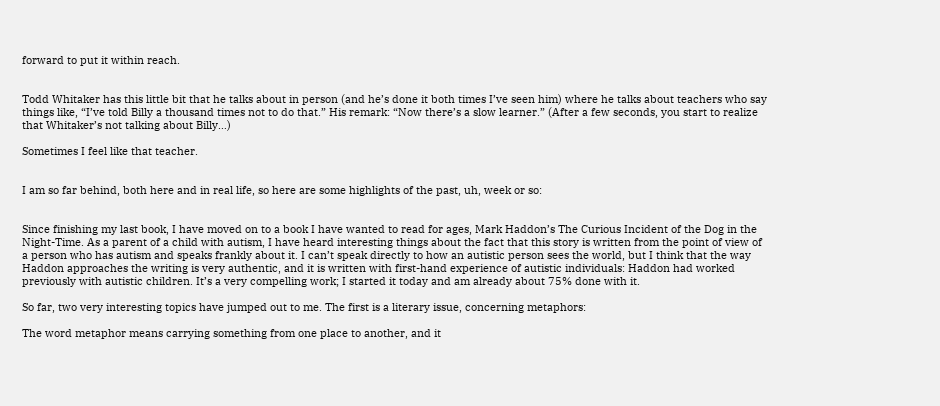forward to put it within reach.


Todd Whitaker has this little bit that he talks about in person (and he’s done it both times I’ve seen him) where he talks about teachers who say things like, “I’ve told Billy a thousand times not to do that.” His remark: “Now there’s a slow learner.” (After a few seconds, you start to realize that Whitaker’s not talking about Billy…)

Sometimes I feel like that teacher.


I am so far behind, both here and in real life, so here are some highlights of the past, uh, week or so:


Since finishing my last book, I have moved on to a book I have wanted to read for ages, Mark Haddon’s The Curious Incident of the Dog in the Night-Time. As a parent of a child with autism, I have heard interesting things about the fact that this story is written from the point of view of a person who has autism and speaks frankly about it. I can’t speak directly to how an autistic person sees the world, but I think that the way Haddon approaches the writing is very authentic, and it is written with first-hand experience of autistic individuals: Haddon had worked previously with autistic children. It’s a very compelling work; I started it today and am already about 75% done with it.

So far, two very interesting topics have jumped out to me. The first is a literary issue, concerning metaphors:

The word metaphor means carrying something from one place to another, and it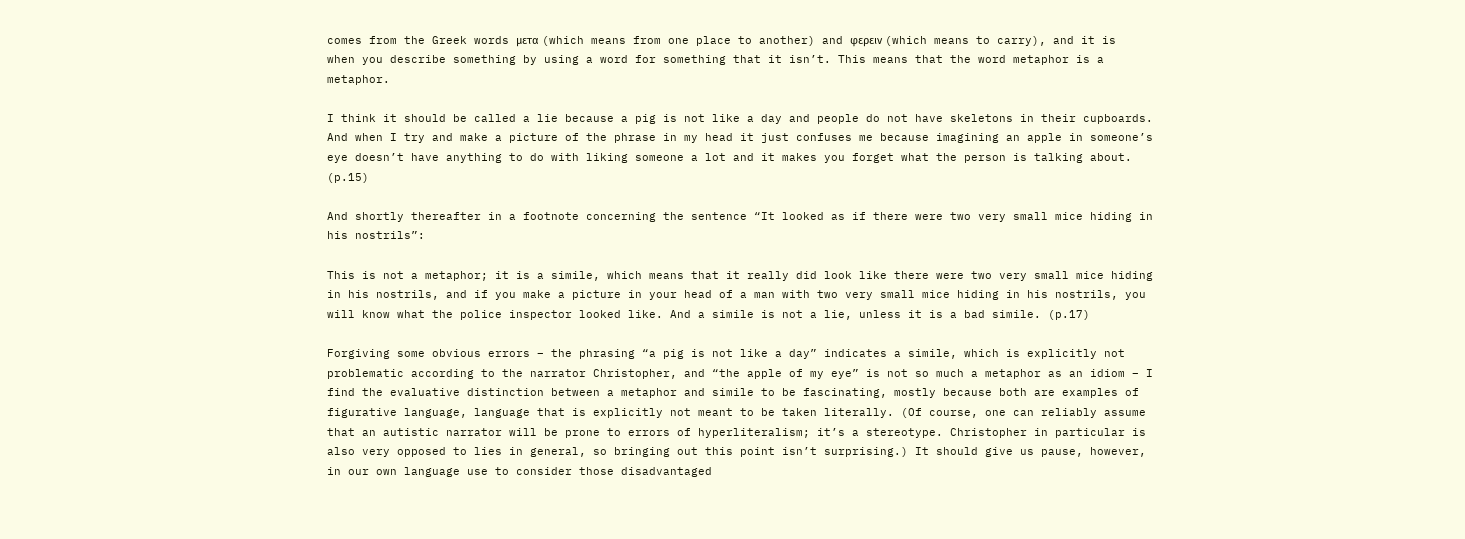comes from the Greek words μετα (which means from one place to another) and φερειν (which means to carry), and it is when you describe something by using a word for something that it isn’t. This means that the word metaphor is a metaphor.

I think it should be called a lie because a pig is not like a day and people do not have skeletons in their cupboards. And when I try and make a picture of the phrase in my head it just confuses me because imagining an apple in someone’s eye doesn’t have anything to do with liking someone a lot and it makes you forget what the person is talking about.  (p.15)

And shortly thereafter in a footnote concerning the sentence “It looked as if there were two very small mice hiding in his nostrils”:

This is not a metaphor; it is a simile, which means that it really did look like there were two very small mice hiding in his nostrils, and if you make a picture in your head of a man with two very small mice hiding in his nostrils, you will know what the police inspector looked like. And a simile is not a lie, unless it is a bad simile. (p.17)

Forgiving some obvious errors – the phrasing “a pig is not like a day” indicates a simile, which is explicitly not problematic according to the narrator Christopher, and “the apple of my eye” is not so much a metaphor as an idiom – I find the evaluative distinction between a metaphor and simile to be fascinating, mostly because both are examples of figurative language, language that is explicitly not meant to be taken literally. (Of course, one can reliably assume that an autistic narrator will be prone to errors of hyperliteralism; it’s a stereotype. Christopher in particular is also very opposed to lies in general, so bringing out this point isn’t surprising.) It should give us pause, however, in our own language use to consider those disadvantaged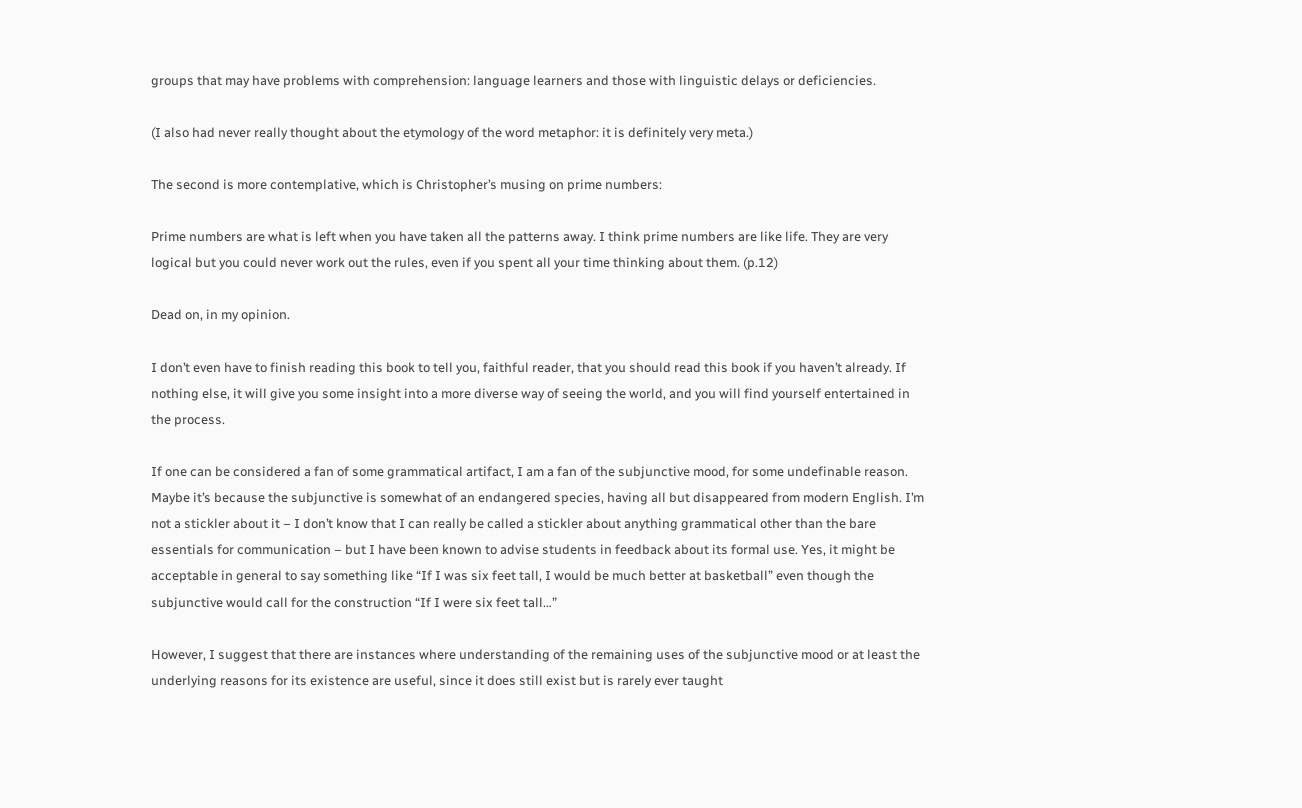groups that may have problems with comprehension: language learners and those with linguistic delays or deficiencies.

(I also had never really thought about the etymology of the word metaphor: it is definitely very meta.)

The second is more contemplative, which is Christopher’s musing on prime numbers:

Prime numbers are what is left when you have taken all the patterns away. I think prime numbers are like life. They are very logical but you could never work out the rules, even if you spent all your time thinking about them. (p.12)

Dead on, in my opinion.

I don’t even have to finish reading this book to tell you, faithful reader, that you should read this book if you haven’t already. If nothing else, it will give you some insight into a more diverse way of seeing the world, and you will find yourself entertained in the process.

If one can be considered a fan of some grammatical artifact, I am a fan of the subjunctive mood, for some undefinable reason. Maybe it’s because the subjunctive is somewhat of an endangered species, having all but disappeared from modern English. I’m not a stickler about it – I don’t know that I can really be called a stickler about anything grammatical other than the bare essentials for communication – but I have been known to advise students in feedback about its formal use. Yes, it might be acceptable in general to say something like “If I was six feet tall, I would be much better at basketball” even though the subjunctive would call for the construction “If I were six feet tall…”

However, I suggest that there are instances where understanding of the remaining uses of the subjunctive mood or at least the underlying reasons for its existence are useful, since it does still exist but is rarely ever taught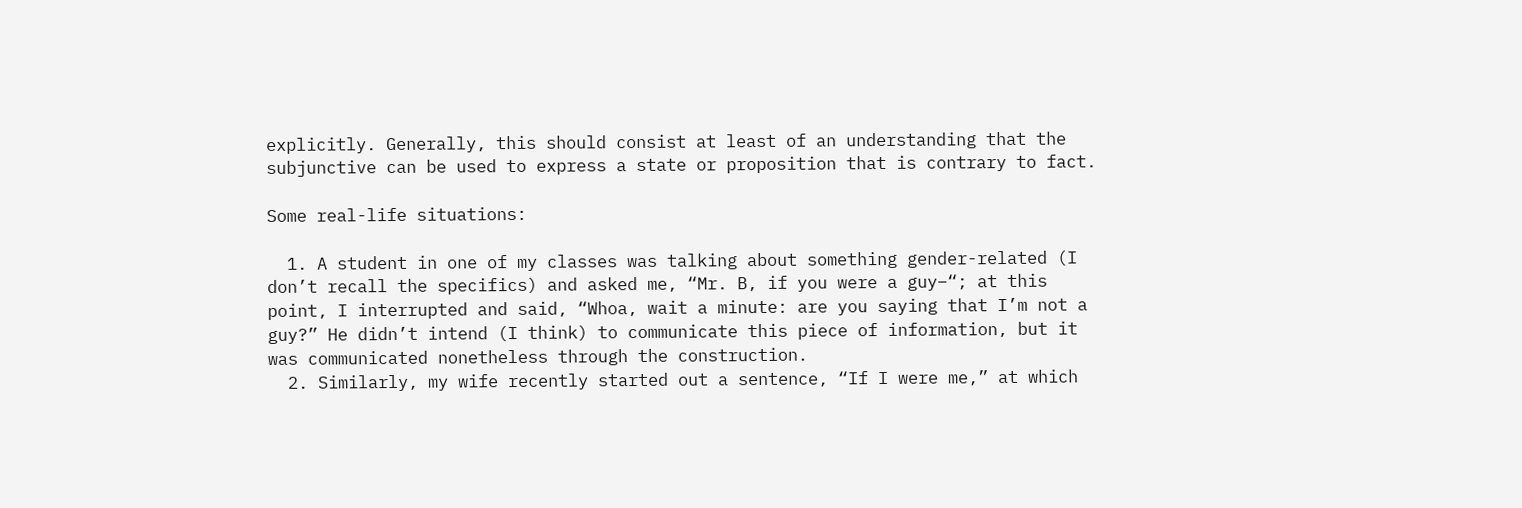explicitly. Generally, this should consist at least of an understanding that the subjunctive can be used to express a state or proposition that is contrary to fact.

Some real-life situations:

  1. A student in one of my classes was talking about something gender-related (I don’t recall the specifics) and asked me, “Mr. B, if you were a guy–“; at this point, I interrupted and said, “Whoa, wait a minute: are you saying that I’m not a guy?” He didn’t intend (I think) to communicate this piece of information, but it was communicated nonetheless through the construction.
  2. Similarly, my wife recently started out a sentence, “If I were me,” at which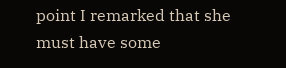point I remarked that she must have some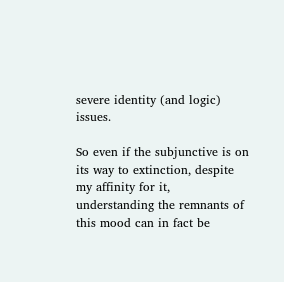severe identity (and logic) issues.

So even if the subjunctive is on its way to extinction, despite my affinity for it, understanding the remnants of this mood can in fact be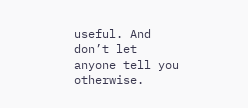useful. And don’t let anyone tell you otherwise.